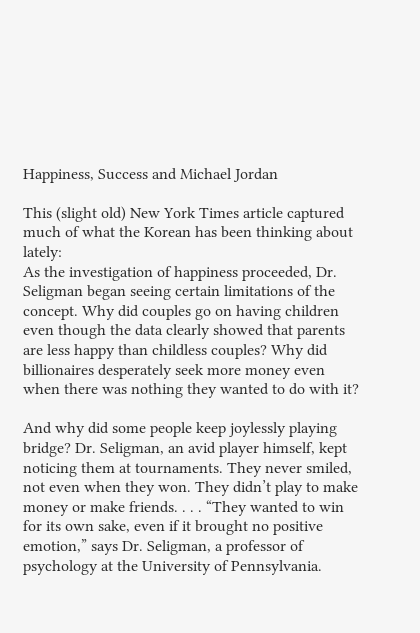Happiness, Success and Michael Jordan

This (slight old) New York Times article captured much of what the Korean has been thinking about lately:
As the investigation of happiness proceeded, Dr. Seligman began seeing certain limitations of the concept. Why did couples go on having children even though the data clearly showed that parents are less happy than childless couples? Why did billionaires desperately seek more money even when there was nothing they wanted to do with it?

And why did some people keep joylessly playing bridge? Dr. Seligman, an avid player himself, kept noticing them at tournaments. They never smiled, not even when they won. They didn’t play to make money or make friends. . . . “They wanted to win for its own sake, even if it brought no positive emotion,” says Dr. Seligman, a professor of psychology at the University of Pennsylvania.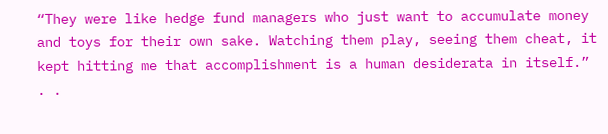“They were like hedge fund managers who just want to accumulate money and toys for their own sake. Watching them play, seeing them cheat, it kept hitting me that accomplishment is a human desiderata in itself.” . .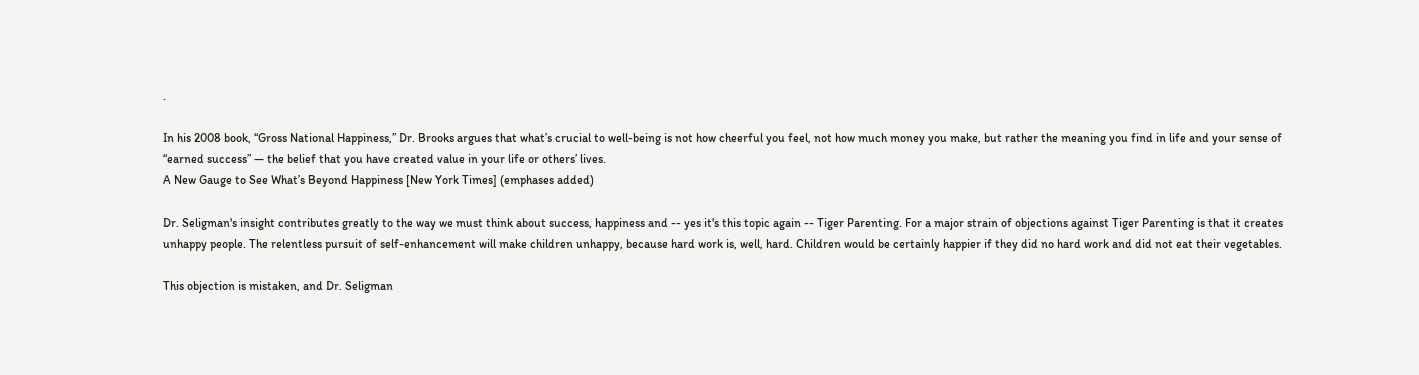.

In his 2008 book, “Gross National Happiness,” Dr. Brooks argues that what’s crucial to well-being is not how cheerful you feel, not how much money you make, but rather the meaning you find in life and your sense of “earned success” — the belief that you have created value in your life or others’ lives.
A New Gauge to See What’s Beyond Happiness [New York Times] (emphases added)

Dr. Seligman's insight contributes greatly to the way we must think about success, happiness and -- yes it's this topic again -- Tiger Parenting. For a major strain of objections against Tiger Parenting is that it creates unhappy people. The relentless pursuit of self-enhancement will make children unhappy, because hard work is, well, hard. Children would be certainly happier if they did no hard work and did not eat their vegetables.

This objection is mistaken, and Dr. Seligman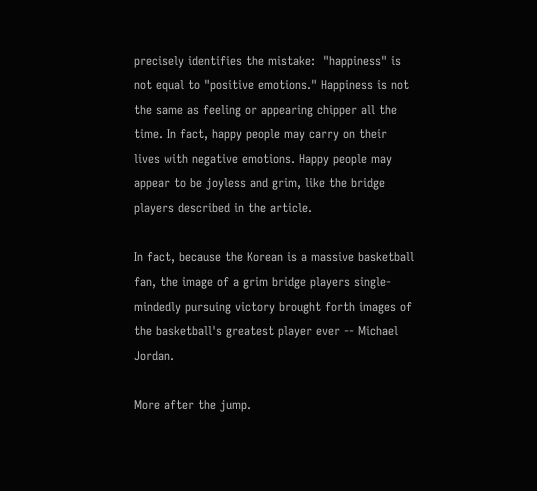precisely identifies the mistake:  "happiness" is not equal to "positive emotions." Happiness is not the same as feeling or appearing chipper all the time. In fact, happy people may carry on their lives with negative emotions. Happy people may appear to be joyless and grim, like the bridge players described in the article.

In fact, because the Korean is a massive basketball fan, the image of a grim bridge players single-mindedly pursuing victory brought forth images of the basketball's greatest player ever -- Michael Jordan.

More after the jump.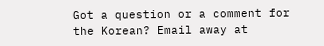Got a question or a comment for the Korean? Email away at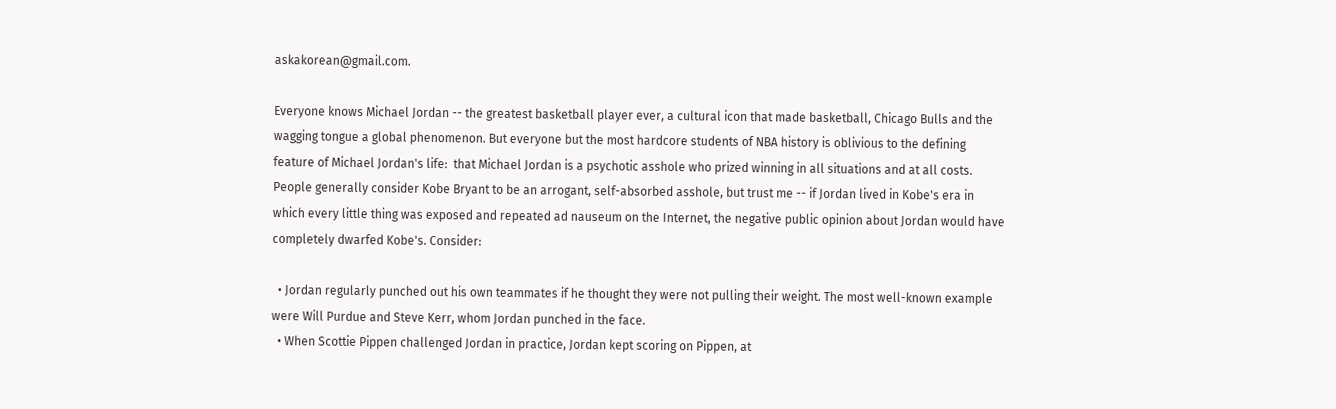askakorean@gmail.com.

Everyone knows Michael Jordan -- the greatest basketball player ever, a cultural icon that made basketball, Chicago Bulls and the wagging tongue a global phenomenon. But everyone but the most hardcore students of NBA history is oblivious to the defining feature of Michael Jordan's life:  that Michael Jordan is a psychotic asshole who prized winning in all situations and at all costs. People generally consider Kobe Bryant to be an arrogant, self-absorbed asshole, but trust me -- if Jordan lived in Kobe's era in which every little thing was exposed and repeated ad nauseum on the Internet, the negative public opinion about Jordan would have completely dwarfed Kobe's. Consider:

  • Jordan regularly punched out his own teammates if he thought they were not pulling their weight. The most well-known example were Will Purdue and Steve Kerr, whom Jordan punched in the face.
  • When Scottie Pippen challenged Jordan in practice, Jordan kept scoring on Pippen, at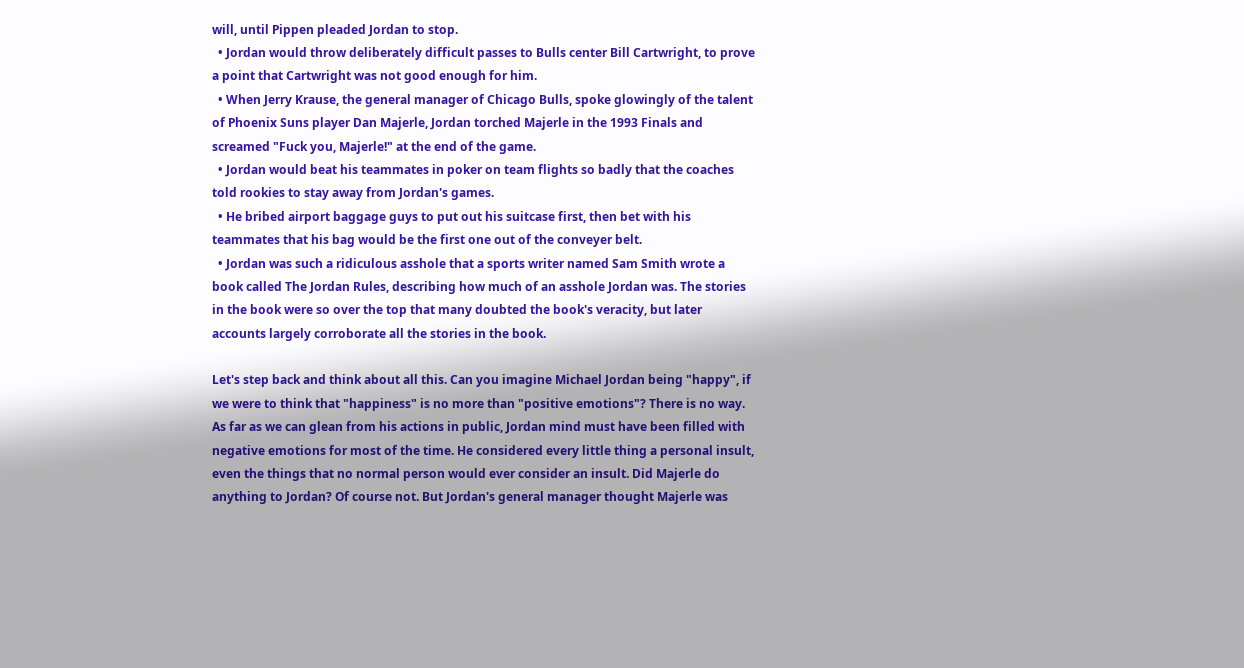will, until Pippen pleaded Jordan to stop.
  • Jordan would throw deliberately difficult passes to Bulls center Bill Cartwright, to prove a point that Cartwright was not good enough for him.
  • When Jerry Krause, the general manager of Chicago Bulls, spoke glowingly of the talent of Phoenix Suns player Dan Majerle, Jordan torched Majerle in the 1993 Finals and screamed "Fuck you, Majerle!" at the end of the game.
  • Jordan would beat his teammates in poker on team flights so badly that the coaches told rookies to stay away from Jordan's games.
  • He bribed airport baggage guys to put out his suitcase first, then bet with his teammates that his bag would be the first one out of the conveyer belt.
  • Jordan was such a ridiculous asshole that a sports writer named Sam Smith wrote a book called The Jordan Rules, describing how much of an asshole Jordan was. The stories in the book were so over the top that many doubted the book's veracity, but later accounts largely corroborate all the stories in the book.

Let's step back and think about all this. Can you imagine Michael Jordan being "happy", if we were to think that "happiness" is no more than "positive emotions"? There is no way. As far as we can glean from his actions in public, Jordan mind must have been filled with negative emotions for most of the time. He considered every little thing a personal insult, even the things that no normal person would ever consider an insult. Did Majerle do anything to Jordan? Of course not. But Jordan's general manager thought Majerle was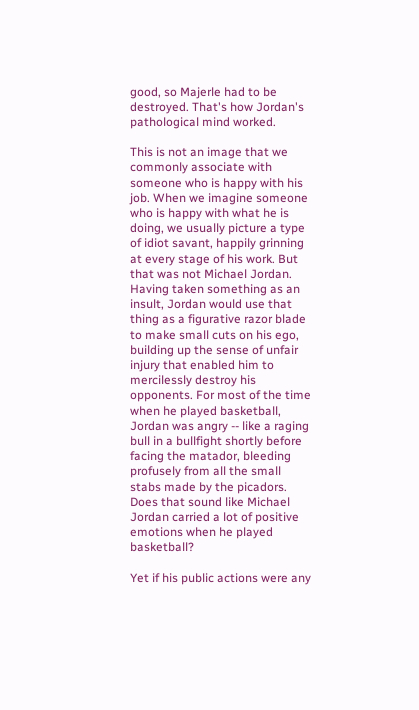good, so Majerle had to be destroyed. That's how Jordan's pathological mind worked.

This is not an image that we commonly associate with someone who is happy with his job. When we imagine someone who is happy with what he is doing, we usually picture a type of idiot savant, happily grinning at every stage of his work. But that was not Michael Jordan. Having taken something as an insult, Jordan would use that thing as a figurative razor blade to make small cuts on his ego, building up the sense of unfair injury that enabled him to mercilessly destroy his opponents. For most of the time when he played basketball, Jordan was angry -- like a raging bull in a bullfight shortly before facing the matador, bleeding profusely from all the small stabs made by the picadors. Does that sound like Michael Jordan carried a lot of positive emotions when he played basketball?

Yet if his public actions were any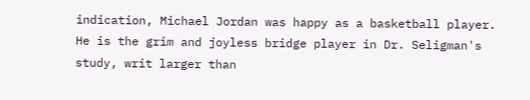indication, Michael Jordan was happy as a basketball player. He is the grim and joyless bridge player in Dr. Seligman's study, writ larger than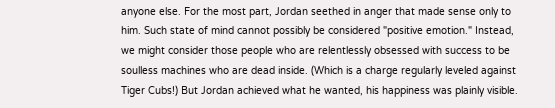anyone else. For the most part, Jordan seethed in anger that made sense only to him. Such state of mind cannot possibly be considered "positive emotion." Instead, we might consider those people who are relentlessly obsessed with success to be soulless machines who are dead inside. (Which is a charge regularly leveled against Tiger Cubs!) But Jordan achieved what he wanted, his happiness was plainly visible.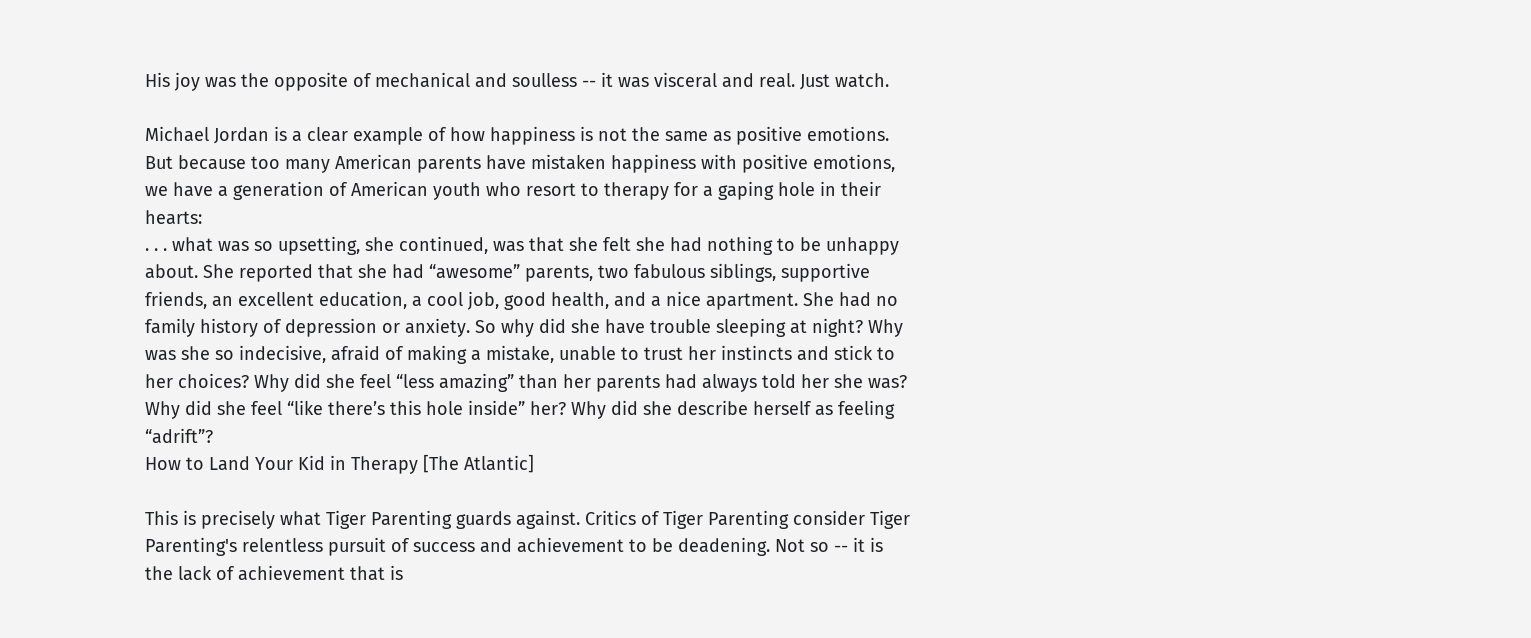His joy was the opposite of mechanical and soulless -- it was visceral and real. Just watch.

Michael Jordan is a clear example of how happiness is not the same as positive emotions. But because too many American parents have mistaken happiness with positive emotions, we have a generation of American youth who resort to therapy for a gaping hole in their hearts:
. . . what was so upsetting, she continued, was that she felt she had nothing to be unhappy about. She reported that she had “awesome” parents, two fabulous siblings, supportive friends, an excellent education, a cool job, good health, and a nice apartment. She had no family history of depression or anxiety. So why did she have trouble sleeping at night? Why was she so indecisive, afraid of making a mistake, unable to trust her instincts and stick to her choices? Why did she feel “less amazing” than her parents had always told her she was? Why did she feel “like there’s this hole inside” her? Why did she describe herself as feeling “adrift”?
How to Land Your Kid in Therapy [The Atlantic]

This is precisely what Tiger Parenting guards against. Critics of Tiger Parenting consider Tiger Parenting's relentless pursuit of success and achievement to be deadening. Not so -- it is the lack of achievement that is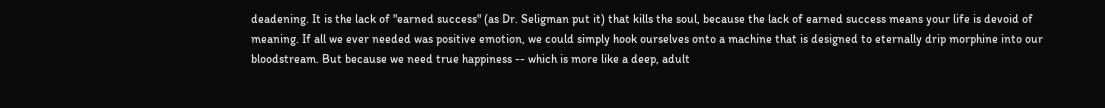deadening. It is the lack of "earned success" (as Dr. Seligman put it) that kills the soul, because the lack of earned success means your life is devoid of meaning. If all we ever needed was positive emotion, we could simply hook ourselves onto a machine that is designed to eternally drip morphine into our bloodstream. But because we need true happiness -- which is more like a deep, adult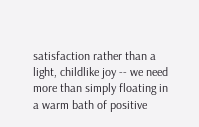satisfaction rather than a light, childlike joy -- we need more than simply floating in a warm bath of positive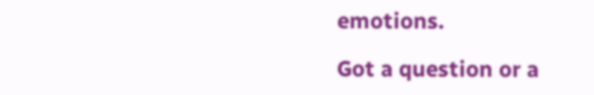emotions.

Got a question or a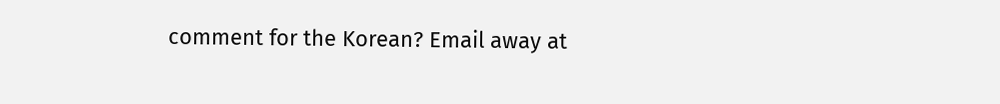comment for the Korean? Email away at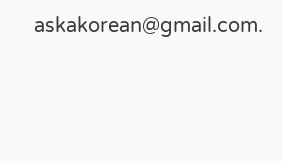askakorean@gmail.com.